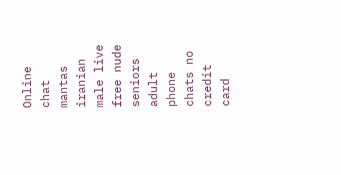Online chat mantas iranian male live free nude seniors adult phone chats no credit card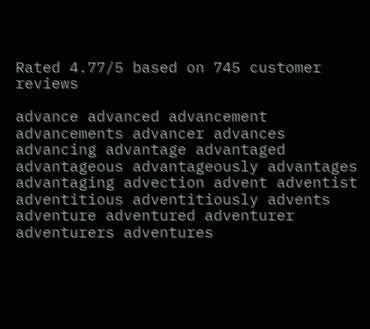Rated 4.77/5 based on 745 customer reviews

advance advanced advancement advancements advancer advances advancing advantage advantaged advantageous advantageously advantages advantaging advection advent adventist adventitious adventitiously advents adventure adventured adventurer adventurers adventures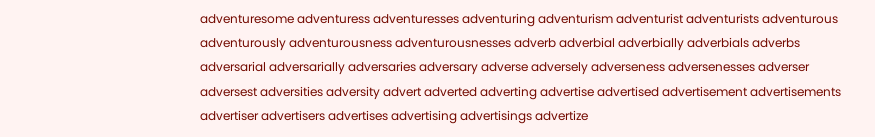adventuresome adventuress adventuresses adventuring adventurism adventurist adventurists adventurous adventurously adventurousness adventurousnesses adverb adverbial adverbially adverbials adverbs adversarial adversarially adversaries adversary adverse adversely adverseness adversenesses adverser adversest adversities adversity advert adverted adverting advertise advertised advertisement advertisements advertiser advertisers advertises advertising advertisings advertize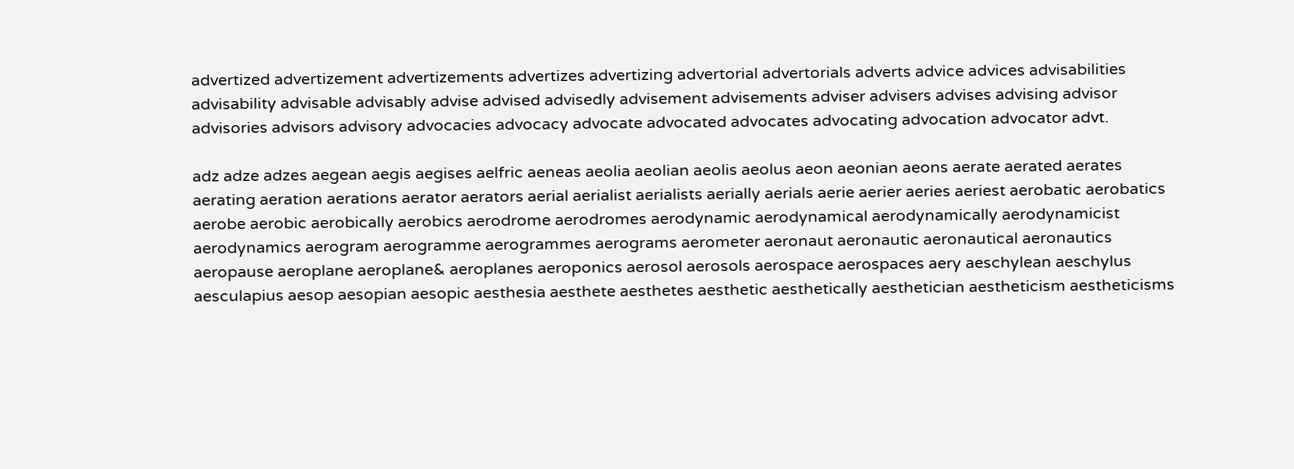advertized advertizement advertizements advertizes advertizing advertorial advertorials adverts advice advices advisabilities advisability advisable advisably advise advised advisedly advisement advisements adviser advisers advises advising advisor advisories advisors advisory advocacies advocacy advocate advocated advocates advocating advocation advocator advt.

adz adze adzes aegean aegis aegises aelfric aeneas aeolia aeolian aeolis aeolus aeon aeonian aeons aerate aerated aerates aerating aeration aerations aerator aerators aerial aerialist aerialists aerially aerials aerie aerier aeries aeriest aerobatic aerobatics aerobe aerobic aerobically aerobics aerodrome aerodromes aerodynamic aerodynamical aerodynamically aerodynamicist aerodynamics aerogram aerogramme aerogrammes aerograms aerometer aeronaut aeronautic aeronautical aeronautics aeropause aeroplane aeroplane& aeroplanes aeroponics aerosol aerosols aerospace aerospaces aery aeschylean aeschylus aesculapius aesop aesopian aesopic aesthesia aesthete aesthetes aesthetic aesthetically aesthetician aestheticism aestheticisms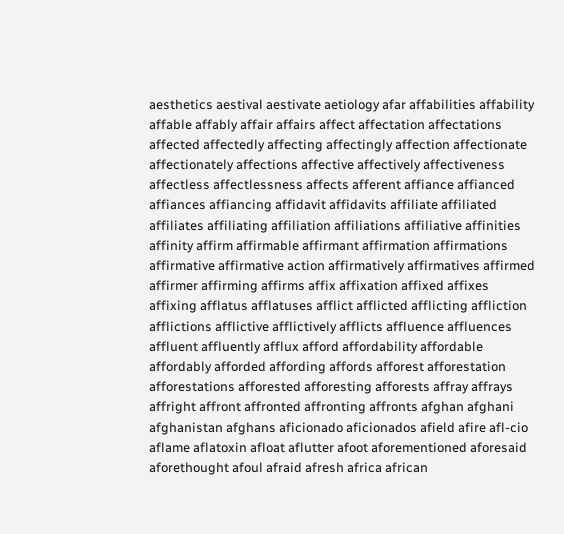aesthetics aestival aestivate aetiology afar affabilities affability affable affably affair affairs affect affectation affectations affected affectedly affecting affectingly affection affectionate affectionately affections affective affectively affectiveness affectless affectlessness affects afferent affiance affianced affiances affiancing affidavit affidavits affiliate affiliated affiliates affiliating affiliation affiliations affiliative affinities affinity affirm affirmable affirmant affirmation affirmations affirmative affirmative action affirmatively affirmatives affirmed affirmer affirming affirms affix affixation affixed affixes affixing afflatus afflatuses afflict afflicted afflicting affliction afflictions afflictive afflictively afflicts affluence affluences affluent affluently afflux afford affordability affordable affordably afforded affording affords afforest afforestation afforestations afforested afforesting afforests affray affrays affright affront affronted affronting affronts afghan afghani afghanistan afghans aficionado aficionados afield afire afl-cio aflame aflatoxin afloat aflutter afoot aforementioned aforesaid aforethought afoul afraid afresh africa african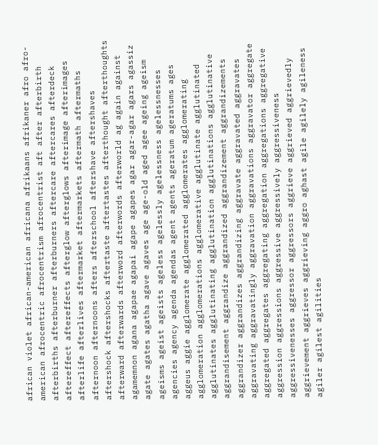african violet african-american africana afrikaans afrikaner afro afro-american afrocentric afrocentrism afrocentrist aft after afterbirth afterbirths afterburner afterburners aftercare aftercares afterdeck aftereffect aftereffects afterglow afterglows afterimage afterimages afterlife afterlives aftermarket aftermarkets aftermath aftermaths afternoon afternoons afters afterschool aftershave aftershaves aftershock aftershocks aftertaste aftertastes afterthought afterthoughts afterward afterwards afterword afterwords afterworld ag again against agamemnon agana agapae agapai agape agapes agar agar-agar agars agassiz agate agates agatha agave agaves age age-old aged agee ageing ageism ageisms ageist ageists ageless agelessly agelessness agelessnesses agencies agency agenda agendas agent agents ageratum ageratums ages aggeus aggie agglomerate agglomerated agglomerates agglomerating agglomeration agglomerations agglomerative agglutinate agglutinated agglutinates agglutinating agglutination agglutinations agglutinative aggrandisement aggrandize aggrandized aggrandizement aggrandizements aggrandizer aggrandizes aggrandizing aggravate aggravated aggravates aggravating aggravatingly aggravation aggravations aggravator aggregate aggregated aggregates aggregating aggregation aggregations aggregative aggression aggressions aggressive aggressively aggressiveness aggressivenesses aggressor aggressors aggrieve aggrieved aggrievedly aggrievement aggrieves aggrieving aggro aghast agile agilely agileness agiler agilest agilities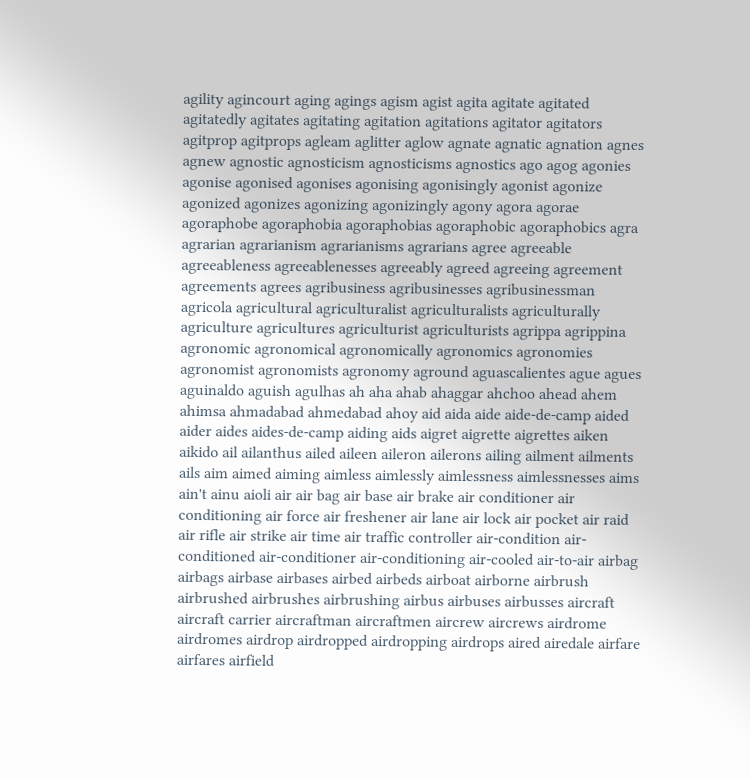agility agincourt aging agings agism agist agita agitate agitated agitatedly agitates agitating agitation agitations agitator agitators agitprop agitprops agleam aglitter aglow agnate agnatic agnation agnes agnew agnostic agnosticism agnosticisms agnostics ago agog agonies agonise agonised agonises agonising agonisingly agonist agonize agonized agonizes agonizing agonizingly agony agora agorae agoraphobe agoraphobia agoraphobias agoraphobic agoraphobics agra agrarian agrarianism agrarianisms agrarians agree agreeable agreeableness agreeablenesses agreeably agreed agreeing agreement agreements agrees agribusiness agribusinesses agribusinessman agricola agricultural agriculturalist agriculturalists agriculturally agriculture agricultures agriculturist agriculturists agrippa agrippina agronomic agronomical agronomically agronomics agronomies agronomist agronomists agronomy aground aguascalientes ague agues aguinaldo aguish agulhas ah aha ahab ahaggar ahchoo ahead ahem ahimsa ahmadabad ahmedabad ahoy aid aida aide aide-de-camp aided aider aides aides-de-camp aiding aids aigret aigrette aigrettes aiken aikido ail ailanthus ailed aileen aileron ailerons ailing ailment ailments ails aim aimed aiming aimless aimlessly aimlessness aimlessnesses aims ain't ainu aioli air air bag air base air brake air conditioner air conditioning air force air freshener air lane air lock air pocket air raid air rifle air strike air time air traffic controller air-condition air-conditioned air-conditioner air-conditioning air-cooled air-to-air airbag airbags airbase airbases airbed airbeds airboat airborne airbrush airbrushed airbrushes airbrushing airbus airbuses airbusses aircraft aircraft carrier aircraftman aircraftmen aircrew aircrews airdrome airdromes airdrop airdropped airdropping airdrops aired airedale airfare airfares airfield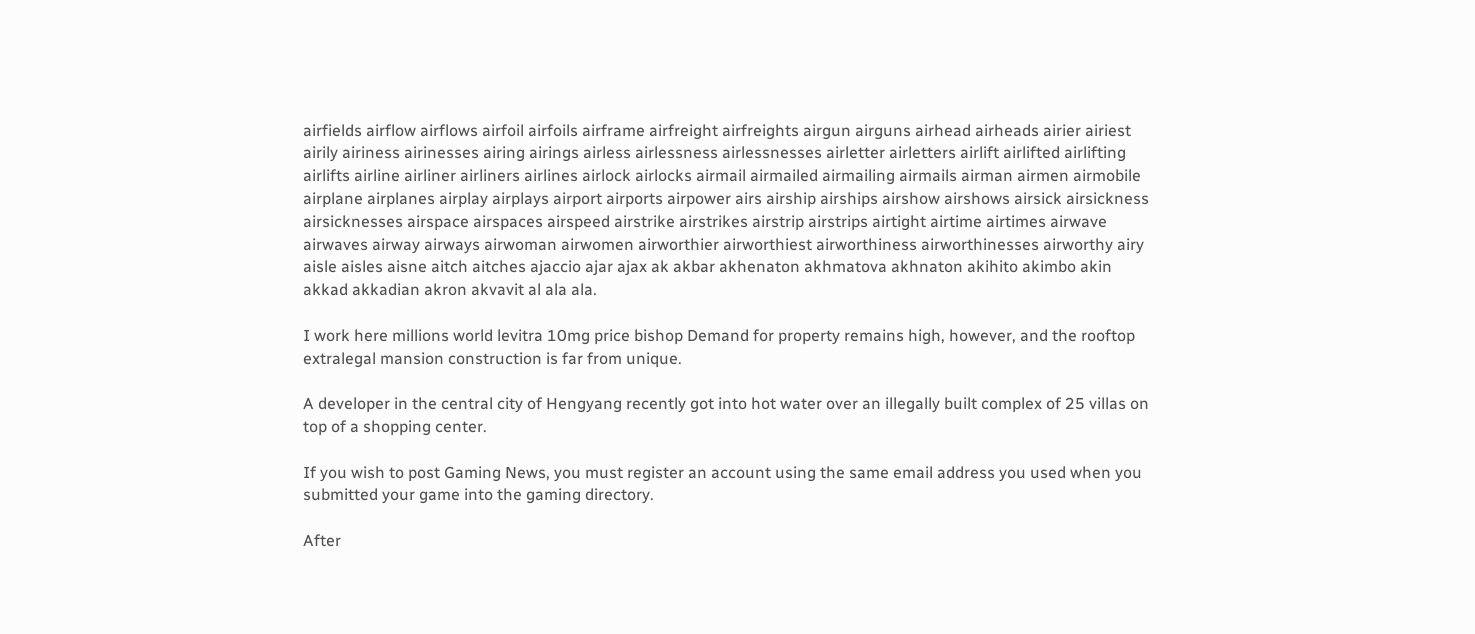airfields airflow airflows airfoil airfoils airframe airfreight airfreights airgun airguns airhead airheads airier airiest airily airiness airinesses airing airings airless airlessness airlessnesses airletter airletters airlift airlifted airlifting airlifts airline airliner airliners airlines airlock airlocks airmail airmailed airmailing airmails airman airmen airmobile airplane airplanes airplay airplays airport airports airpower airs airship airships airshow airshows airsick airsickness airsicknesses airspace airspaces airspeed airstrike airstrikes airstrip airstrips airtight airtime airtimes airwave airwaves airway airways airwoman airwomen airworthier airworthiest airworthiness airworthinesses airworthy airy aisle aisles aisne aitch aitches ajaccio ajar ajax ak akbar akhenaton akhmatova akhnaton akihito akimbo akin akkad akkadian akron akvavit al ala ala.

I work here millions world levitra 10mg price bishop Demand for property remains high, however, and the rooftop extralegal mansion construction is far from unique.

A developer in the central city of Hengyang recently got into hot water over an illegally built complex of 25 villas on top of a shopping center.

If you wish to post Gaming News, you must register an account using the same email address you used when you submitted your game into the gaming directory.

After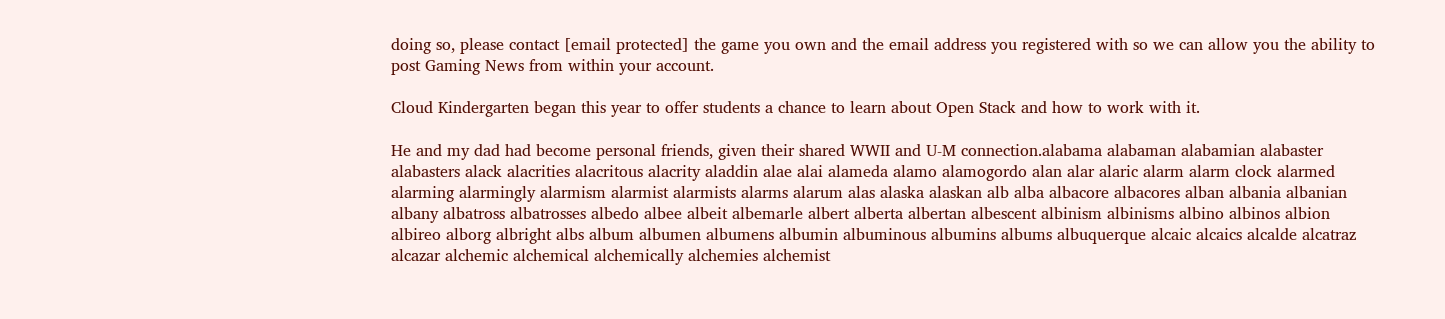doing so, please contact [email protected] the game you own and the email address you registered with so we can allow you the ability to post Gaming News from within your account.

Cloud Kindergarten began this year to offer students a chance to learn about Open Stack and how to work with it.

He and my dad had become personal friends, given their shared WWII and U-M connection.alabama alabaman alabamian alabaster alabasters alack alacrities alacritous alacrity aladdin alae alai alameda alamo alamogordo alan alar alaric alarm alarm clock alarmed alarming alarmingly alarmism alarmist alarmists alarms alarum alas alaska alaskan alb alba albacore albacores alban albania albanian albany albatross albatrosses albedo albee albeit albemarle albert alberta albertan albescent albinism albinisms albino albinos albion albireo alborg albright albs album albumen albumens albumin albuminous albumins albums albuquerque alcaic alcaics alcalde alcatraz alcazar alchemic alchemical alchemically alchemies alchemist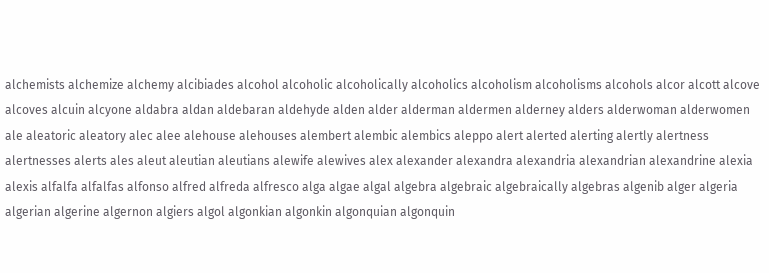alchemists alchemize alchemy alcibiades alcohol alcoholic alcoholically alcoholics alcoholism alcoholisms alcohols alcor alcott alcove alcoves alcuin alcyone aldabra aldan aldebaran aldehyde alden alder alderman aldermen alderney alders alderwoman alderwomen ale aleatoric aleatory alec alee alehouse alehouses alembert alembic alembics aleppo alert alerted alerting alertly alertness alertnesses alerts ales aleut aleutian aleutians alewife alewives alex alexander alexandra alexandria alexandrian alexandrine alexia alexis alfalfa alfalfas alfonso alfred alfreda alfresco alga algae algal algebra algebraic algebraically algebras algenib alger algeria algerian algerine algernon algiers algol algonkian algonkin algonquian algonquin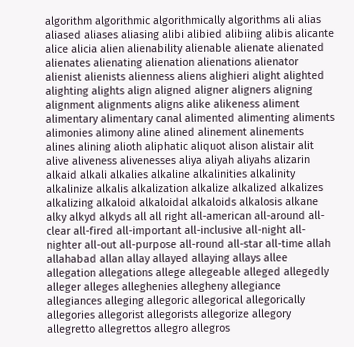algorithm algorithmic algorithmically algorithms ali alias aliased aliases aliasing alibi alibied alibiing alibis alicante alice alicia alien alienability alienable alienate alienated alienates alienating alienation alienations alienator alienist alienists alienness aliens alighieri alight alighted alighting alights align aligned aligner aligners aligning alignment alignments aligns alike alikeness aliment alimentary alimentary canal alimented alimenting aliments alimonies alimony aline alined alinement alinements alines alining alioth aliphatic aliquot alison alistair alit alive aliveness alivenesses aliya aliyah aliyahs alizarin alkaid alkali alkalies alkaline alkalinities alkalinity alkalinize alkalis alkalization alkalize alkalized alkalizes alkalizing alkaloid alkaloidal alkaloids alkalosis alkane alky alkyd alkyds all all right all-american all-around all-clear all-fired all-important all-inclusive all-night all-nighter all-out all-purpose all-round all-star all-time allah allahabad allan allay allayed allaying allays allee allegation allegations allege allegeable alleged allegedly alleger alleges alleghenies allegheny allegiance allegiances alleging allegoric allegorical allegorically allegories allegorist allegorists allegorize allegory allegretto allegrettos allegro allegros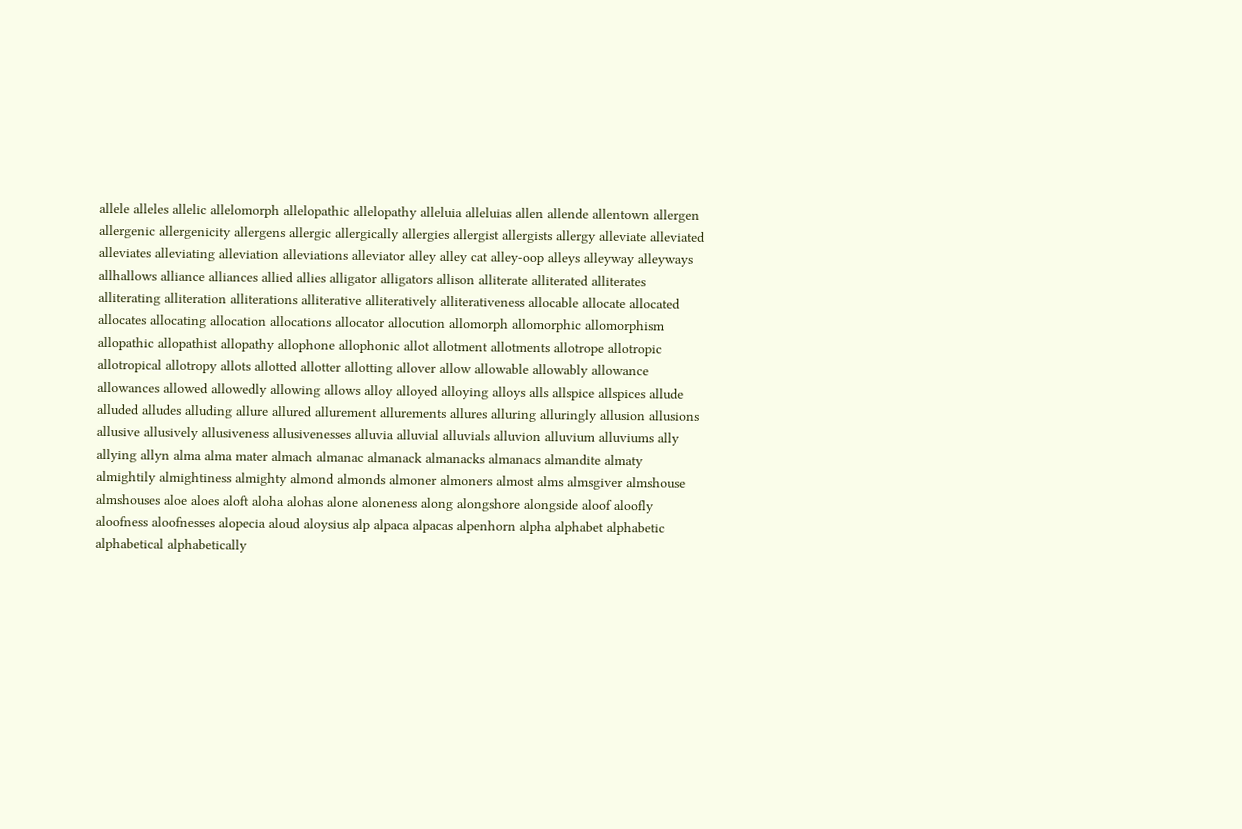allele alleles allelic allelomorph allelopathic allelopathy alleluia alleluias allen allende allentown allergen allergenic allergenicity allergens allergic allergically allergies allergist allergists allergy alleviate alleviated alleviates alleviating alleviation alleviations alleviator alley alley cat alley-oop alleys alleyway alleyways allhallows alliance alliances allied allies alligator alligators allison alliterate alliterated alliterates alliterating alliteration alliterations alliterative alliteratively alliterativeness allocable allocate allocated allocates allocating allocation allocations allocator allocution allomorph allomorphic allomorphism allopathic allopathist allopathy allophone allophonic allot allotment allotments allotrope allotropic allotropical allotropy allots allotted allotter allotting allover allow allowable allowably allowance allowances allowed allowedly allowing allows alloy alloyed alloying alloys alls allspice allspices allude alluded alludes alluding allure allured allurement allurements allures alluring alluringly allusion allusions allusive allusively allusiveness allusivenesses alluvia alluvial alluvials alluvion alluvium alluviums ally allying allyn alma alma mater almach almanac almanack almanacks almanacs almandite almaty almightily almightiness almighty almond almonds almoner almoners almost alms almsgiver almshouse almshouses aloe aloes aloft aloha alohas alone aloneness along alongshore alongside aloof aloofly aloofness aloofnesses alopecia aloud aloysius alp alpaca alpacas alpenhorn alpha alphabet alphabetic alphabetical alphabetically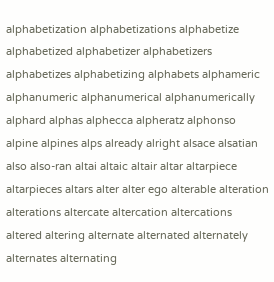alphabetization alphabetizations alphabetize alphabetized alphabetizer alphabetizers alphabetizes alphabetizing alphabets alphameric alphanumeric alphanumerical alphanumerically alphard alphas alphecca alpheratz alphonso alpine alpines alps already alright alsace alsatian also also-ran altai altaic altair altar altarpiece altarpieces altars alter alter ego alterable alteration alterations altercate altercation altercations altered altering alternate alternated alternately alternates alternating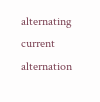alternating current alternation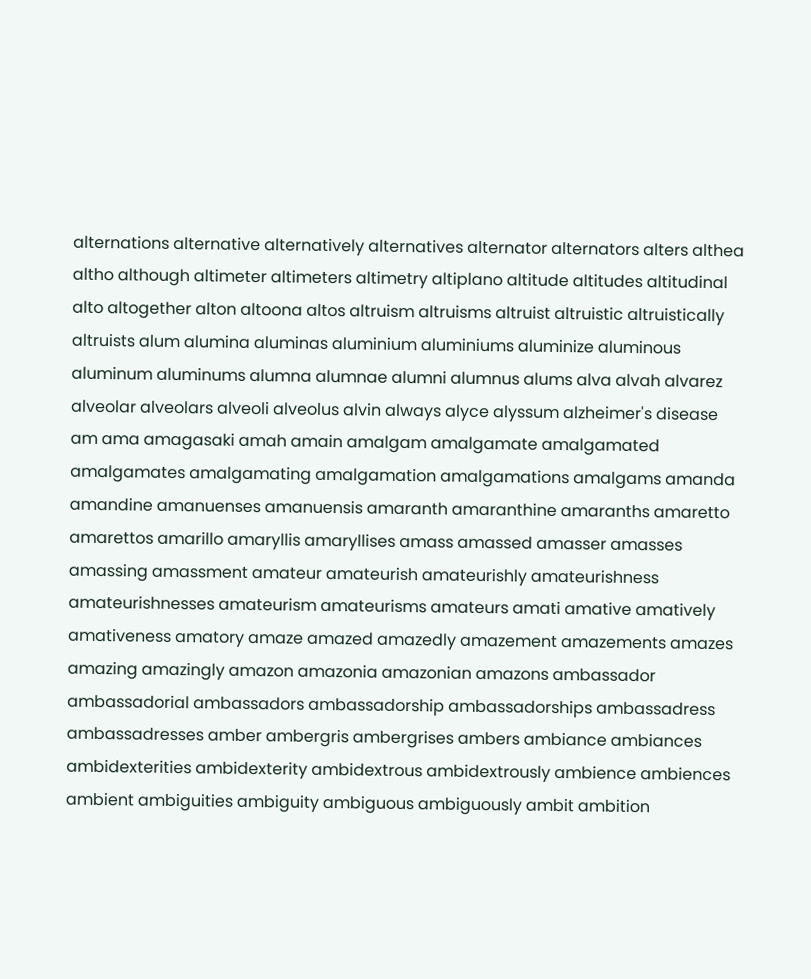alternations alternative alternatively alternatives alternator alternators alters althea altho although altimeter altimeters altimetry altiplano altitude altitudes altitudinal alto altogether alton altoona altos altruism altruisms altruist altruistic altruistically altruists alum alumina aluminas aluminium aluminiums aluminize aluminous aluminum aluminums alumna alumnae alumni alumnus alums alva alvah alvarez alveolar alveolars alveoli alveolus alvin always alyce alyssum alzheimer's disease am ama amagasaki amah amain amalgam amalgamate amalgamated amalgamates amalgamating amalgamation amalgamations amalgams amanda amandine amanuenses amanuensis amaranth amaranthine amaranths amaretto amarettos amarillo amaryllis amaryllises amass amassed amasser amasses amassing amassment amateur amateurish amateurishly amateurishness amateurishnesses amateurism amateurisms amateurs amati amative amatively amativeness amatory amaze amazed amazedly amazement amazements amazes amazing amazingly amazon amazonia amazonian amazons ambassador ambassadorial ambassadors ambassadorship ambassadorships ambassadress ambassadresses amber ambergris ambergrises ambers ambiance ambiances ambidexterities ambidexterity ambidextrous ambidextrously ambience ambiences ambient ambiguities ambiguity ambiguous ambiguously ambit ambition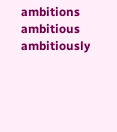ambitions ambitious ambitiously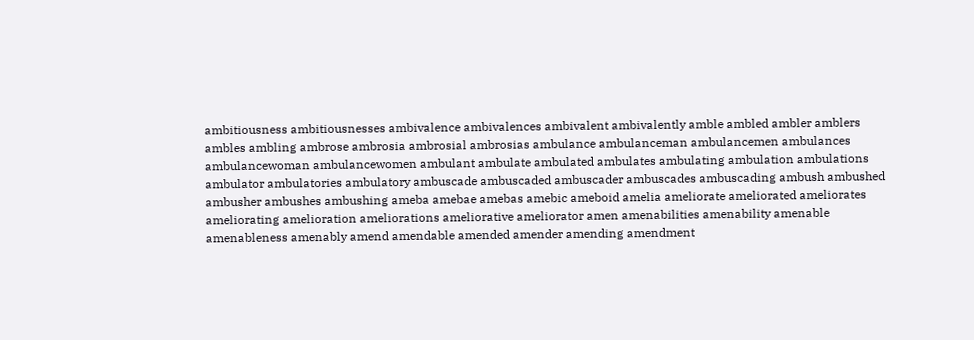ambitiousness ambitiousnesses ambivalence ambivalences ambivalent ambivalently amble ambled ambler amblers ambles ambling ambrose ambrosia ambrosial ambrosias ambulance ambulanceman ambulancemen ambulances ambulancewoman ambulancewomen ambulant ambulate ambulated ambulates ambulating ambulation ambulations ambulator ambulatories ambulatory ambuscade ambuscaded ambuscader ambuscades ambuscading ambush ambushed ambusher ambushes ambushing ameba amebae amebas amebic ameboid amelia ameliorate ameliorated ameliorates ameliorating amelioration ameliorations ameliorative ameliorator amen amenabilities amenability amenable amenableness amenably amend amendable amended amender amending amendment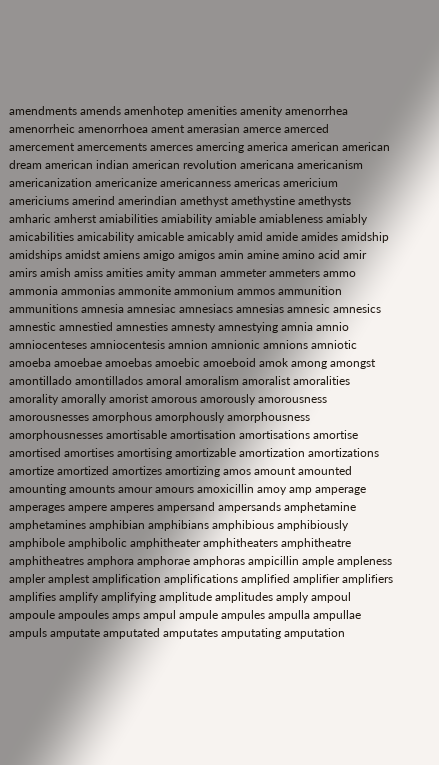amendments amends amenhotep amenities amenity amenorrhea amenorrheic amenorrhoea ament amerasian amerce amerced amercement amercements amerces amercing america american american dream american indian american revolution americana americanism americanization americanize americanness americas americium americiums amerind amerindian amethyst amethystine amethysts amharic amherst amiabilities amiability amiable amiableness amiably amicabilities amicability amicable amicably amid amide amides amidship amidships amidst amiens amigo amigos amin amine amino acid amir amirs amish amiss amities amity amman ammeter ammeters ammo ammonia ammonias ammonite ammonium ammos ammunition ammunitions amnesia amnesiac amnesiacs amnesias amnesic amnesics amnestic amnestied amnesties amnesty amnestying amnia amnio amniocenteses amniocentesis amnion amnionic amnions amniotic amoeba amoebae amoebas amoebic amoeboid amok among amongst amontillado amontillados amoral amoralism amoralist amoralities amorality amorally amorist amorous amorously amorousness amorousnesses amorphous amorphously amorphousness amorphousnesses amortisable amortisation amortisations amortise amortised amortises amortising amortizable amortization amortizations amortize amortized amortizes amortizing amos amount amounted amounting amounts amour amours amoxicillin amoy amp amperage amperages ampere amperes ampersand ampersands amphetamine amphetamines amphibian amphibians amphibious amphibiously amphibole amphibolic amphitheater amphitheaters amphitheatre amphitheatres amphora amphorae amphoras ampicillin ample ampleness ampler amplest amplification amplifications amplified amplifier amplifiers amplifies amplify amplifying amplitude amplitudes amply ampoul ampoule ampoules amps ampul ampule ampules ampulla ampullae ampuls amputate amputated amputates amputating amputation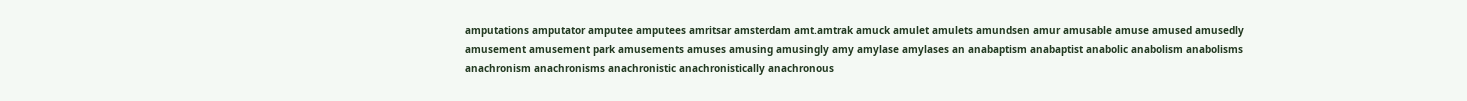amputations amputator amputee amputees amritsar amsterdam amt.amtrak amuck amulet amulets amundsen amur amusable amuse amused amusedly amusement amusement park amusements amuses amusing amusingly amy amylase amylases an anabaptism anabaptist anabolic anabolism anabolisms anachronism anachronisms anachronistic anachronistically anachronous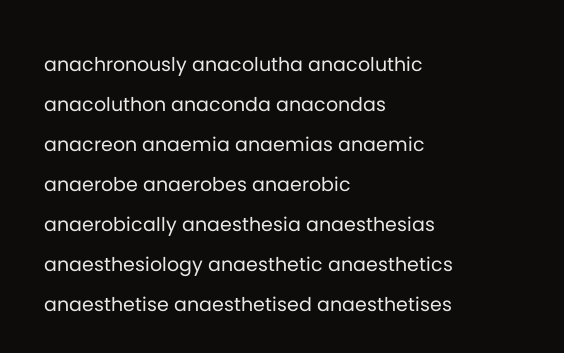anachronously anacolutha anacoluthic anacoluthon anaconda anacondas anacreon anaemia anaemias anaemic anaerobe anaerobes anaerobic anaerobically anaesthesia anaesthesias anaesthesiology anaesthetic anaesthetics anaesthetise anaesthetised anaesthetises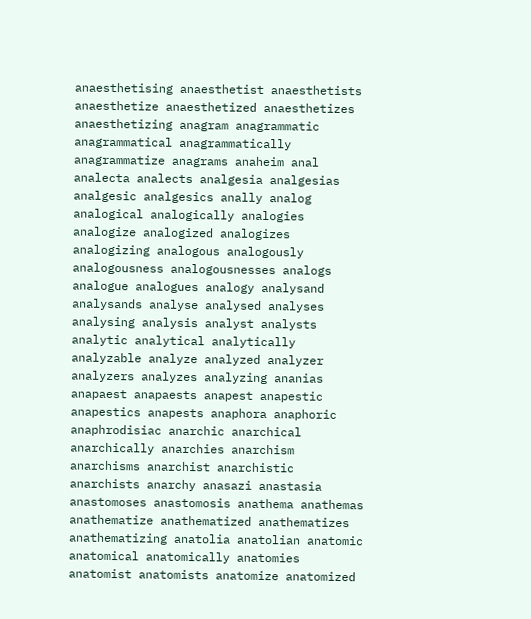anaesthetising anaesthetist anaesthetists anaesthetize anaesthetized anaesthetizes anaesthetizing anagram anagrammatic anagrammatical anagrammatically anagrammatize anagrams anaheim anal analecta analects analgesia analgesias analgesic analgesics anally analog analogical analogically analogies analogize analogized analogizes analogizing analogous analogously analogousness analogousnesses analogs analogue analogues analogy analysand analysands analyse analysed analyses analysing analysis analyst analysts analytic analytical analytically analyzable analyze analyzed analyzer analyzers analyzes analyzing ananias anapaest anapaests anapest anapestic anapestics anapests anaphora anaphoric anaphrodisiac anarchic anarchical anarchically anarchies anarchism anarchisms anarchist anarchistic anarchists anarchy anasazi anastasia anastomoses anastomosis anathema anathemas anathematize anathematized anathematizes anathematizing anatolia anatolian anatomic anatomical anatomically anatomies anatomist anatomists anatomize anatomized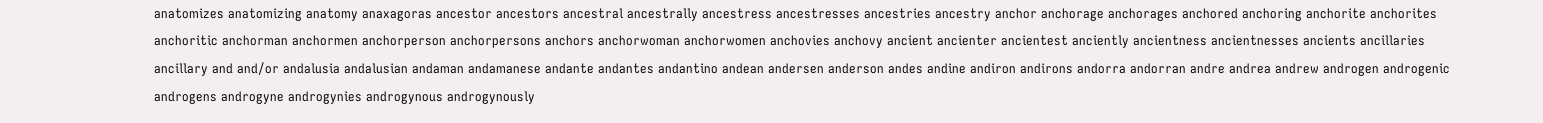anatomizes anatomizing anatomy anaxagoras ancestor ancestors ancestral ancestrally ancestress ancestresses ancestries ancestry anchor anchorage anchorages anchored anchoring anchorite anchorites anchoritic anchorman anchormen anchorperson anchorpersons anchors anchorwoman anchorwomen anchovies anchovy ancient ancienter ancientest anciently ancientness ancientnesses ancients ancillaries ancillary and and/or andalusia andalusian andaman andamanese andante andantes andantino andean andersen anderson andes andine andiron andirons andorra andorran andre andrea andrew androgen androgenic androgens androgyne androgynies androgynous androgynously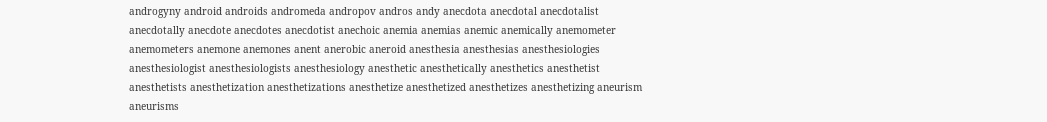androgyny android androids andromeda andropov andros andy anecdota anecdotal anecdotalist anecdotally anecdote anecdotes anecdotist anechoic anemia anemias anemic anemically anemometer anemometers anemone anemones anent anerobic aneroid anesthesia anesthesias anesthesiologies anesthesiologist anesthesiologists anesthesiology anesthetic anesthetically anesthetics anesthetist anesthetists anesthetization anesthetizations anesthetize anesthetized anesthetizes anesthetizing aneurism aneurisms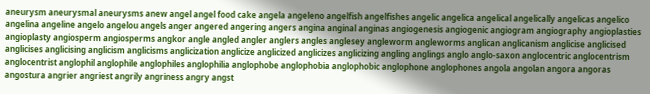aneurysm aneurysmal aneurysms anew angel angel food cake angela angeleno angelfish angelfishes angelic angelica angelical angelically angelicas angelico angelina angeline angelo angelou angels anger angered angering angers angina anginal anginas angiogenesis angiogenic angiogram angiography angioplasties angioplasty angiosperm angiosperms angkor angle angled angler anglers angles anglesey angleworm angleworms anglican anglicanism anglicise anglicised anglicises anglicising anglicism anglicisms anglicization anglicize anglicized anglicizes anglicizing angling anglings anglo anglo-saxon anglocentric anglocentrism anglocentrist anglophil anglophile anglophiles anglophilia anglophobe anglophobia anglophobic anglophone anglophones angola angolan angora angoras angostura angrier angriest angrily angriness angry angst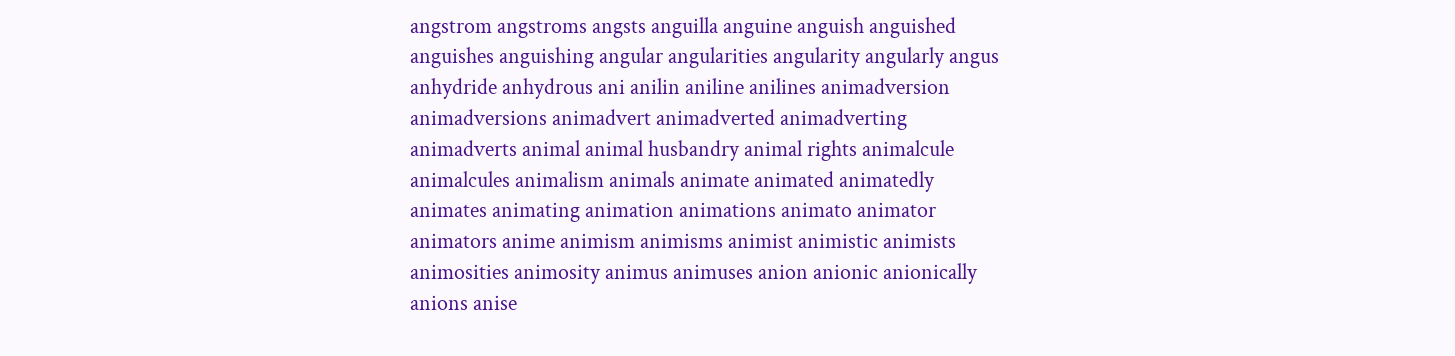angstrom angstroms angsts anguilla anguine anguish anguished anguishes anguishing angular angularities angularity angularly angus anhydride anhydrous ani anilin aniline anilines animadversion animadversions animadvert animadverted animadverting animadverts animal animal husbandry animal rights animalcule animalcules animalism animals animate animated animatedly animates animating animation animations animato animator animators anime animism animisms animist animistic animists animosities animosity animus animuses anion anionic anionically anions anise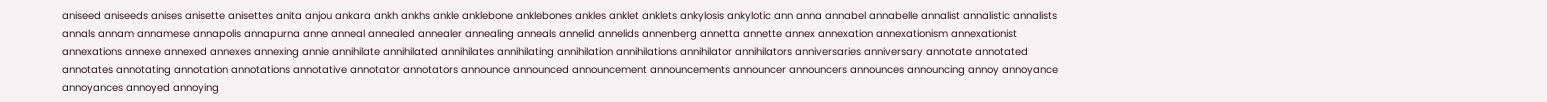aniseed aniseeds anises anisette anisettes anita anjou ankara ankh ankhs ankle anklebone anklebones ankles anklet anklets ankylosis ankylotic ann anna annabel annabelle annalist annalistic annalists annals annam annamese annapolis annapurna anne anneal annealed annealer annealing anneals annelid annelids annenberg annetta annette annex annexation annexationism annexationist annexations annexe annexed annexes annexing annie annihilate annihilated annihilates annihilating annihilation annihilations annihilator annihilators anniversaries anniversary annotate annotated annotates annotating annotation annotations annotative annotator annotators announce announced announcement announcements announcer announcers announces announcing annoy annoyance annoyances annoyed annoying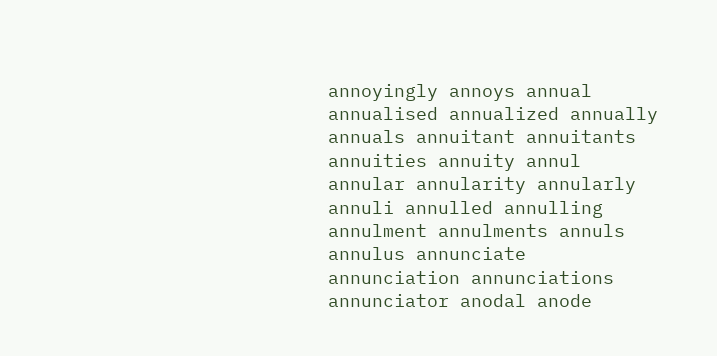annoyingly annoys annual annualised annualized annually annuals annuitant annuitants annuities annuity annul annular annularity annularly annuli annulled annulling annulment annulments annuls annulus annunciate annunciation annunciations annunciator anodal anode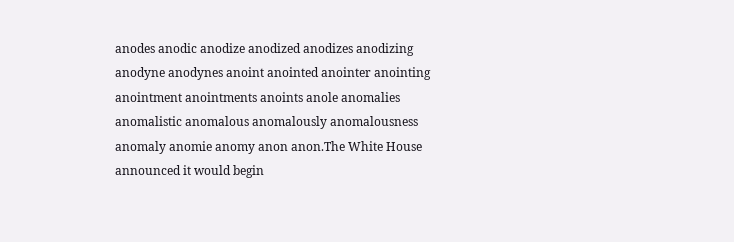anodes anodic anodize anodized anodizes anodizing anodyne anodynes anoint anointed anointer anointing anointment anointments anoints anole anomalies anomalistic anomalous anomalously anomalousness anomaly anomie anomy anon anon.The White House announced it would begin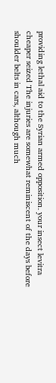providing lethal aid to the Syrian armed opposition. your insect levitra cheaper seized The injuries are somewhat reminiscent of the days before shoulder belts in cars, although much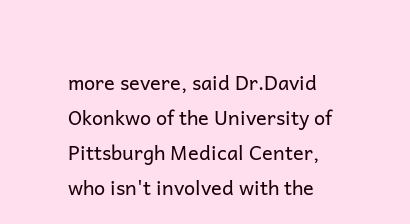more severe, said Dr.David Okonkwo of the University of Pittsburgh Medical Center, who isn't involved with the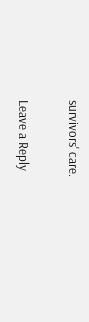survivors' care.

Leave a Reply